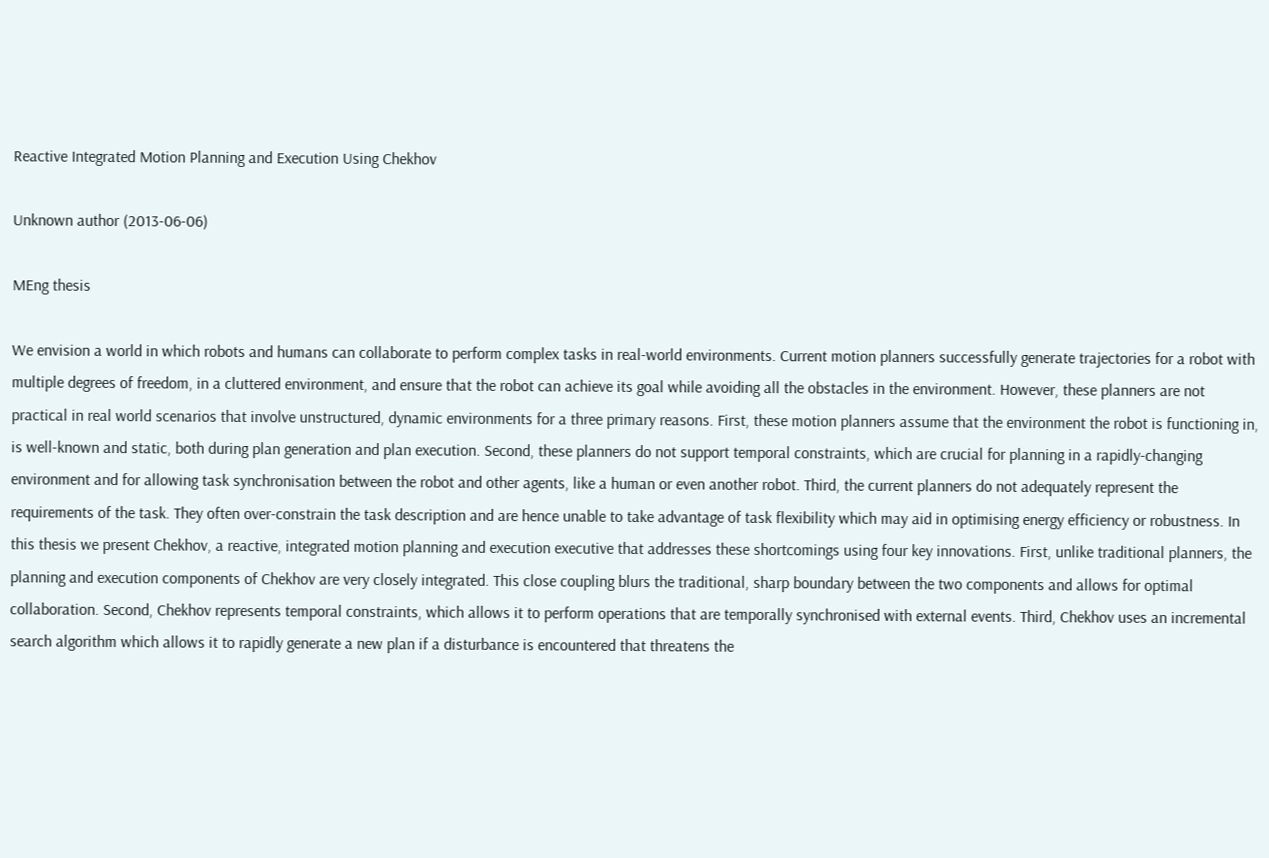Reactive Integrated Motion Planning and Execution Using Chekhov

Unknown author (2013-06-06)

MEng thesis

We envision a world in which robots and humans can collaborate to perform complex tasks in real-world environments. Current motion planners successfully generate trajectories for a robot with multiple degrees of freedom, in a cluttered environment, and ensure that the robot can achieve its goal while avoiding all the obstacles in the environment. However, these planners are not practical in real world scenarios that involve unstructured, dynamic environments for a three primary reasons. First, these motion planners assume that the environment the robot is functioning in, is well-known and static, both during plan generation and plan execution. Second, these planners do not support temporal constraints, which are crucial for planning in a rapidly-changing environment and for allowing task synchronisation between the robot and other agents, like a human or even another robot. Third, the current planners do not adequately represent the requirements of the task. They often over-constrain the task description and are hence unable to take advantage of task flexibility which may aid in optimising energy efficiency or robustness. In this thesis we present Chekhov, a reactive, integrated motion planning and execution executive that addresses these shortcomings using four key innovations. First, unlike traditional planners, the planning and execution components of Chekhov are very closely integrated. This close coupling blurs the traditional, sharp boundary between the two components and allows for optimal collaboration. Second, Chekhov represents temporal constraints, which allows it to perform operations that are temporally synchronised with external events. Third, Chekhov uses an incremental search algorithm which allows it to rapidly generate a new plan if a disturbance is encountered that threatens the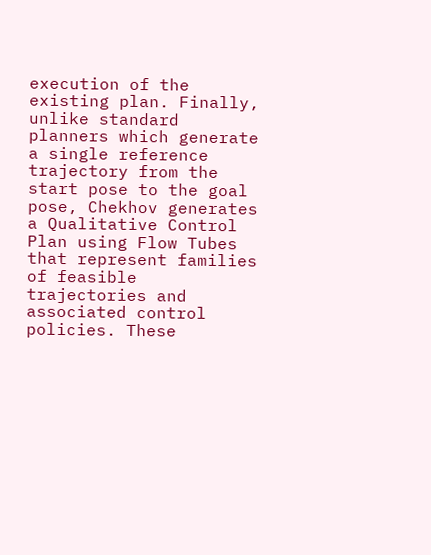execution of the existing plan. Finally, unlike standard planners which generate a single reference trajectory from the start pose to the goal pose, Chekhov generates a Qualitative Control Plan using Flow Tubes that represent families of feasible trajectories and associated control policies. These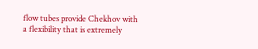flow tubes provide Chekhov with a flexibility that is extremely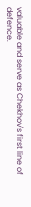valuable and serve as Chekhov's first line of defence.